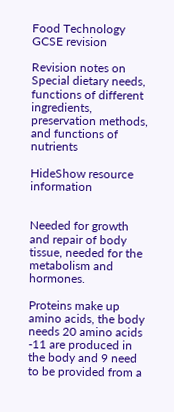Food Technology GCSE revision

Revision notes on Special dietary needs, functions of different ingredients,  preservation methods, and functions of nutrients

HideShow resource information


Needed for growth and repair of body tissue, needed for the metabolism and hormones.

Proteins make up amino acids, the body needs 20 amino acids -11 are produced in the body and 9 need to be provided from a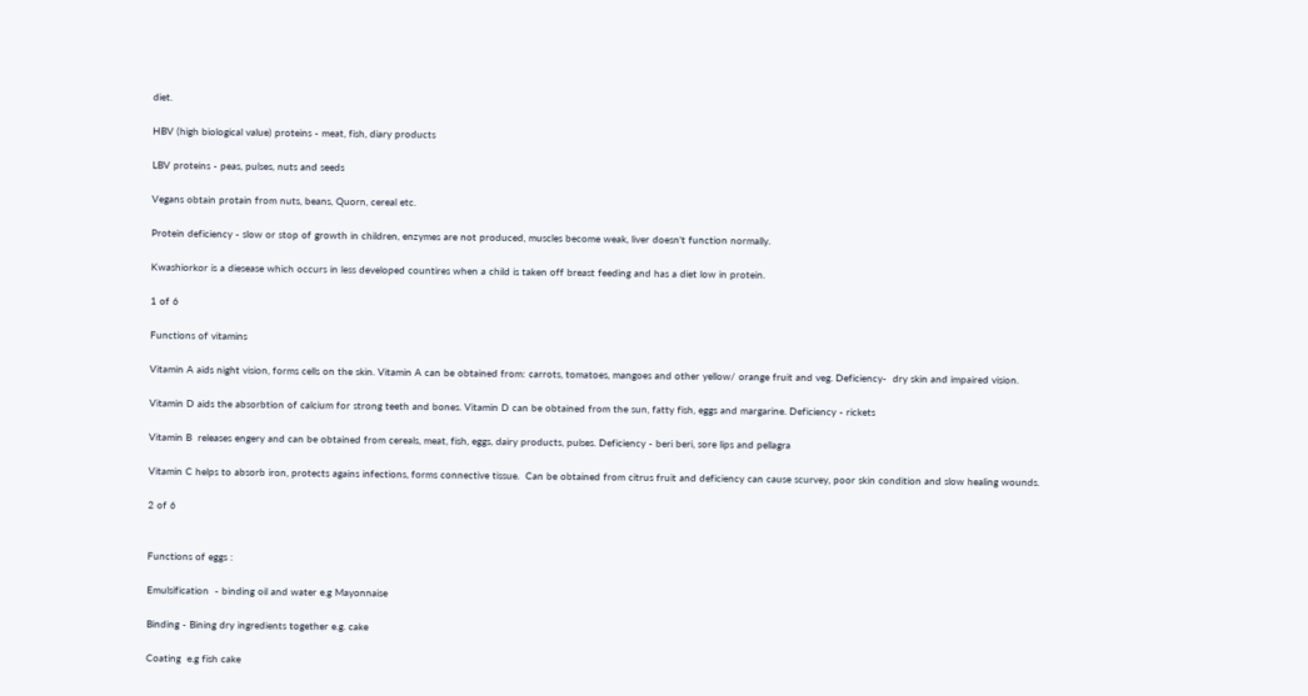diet.

HBV (high biological value) proteins - meat, fish, diary products

LBV proteins - peas, pulses, nuts and seeds

Vegans obtain protain from nuts, beans, Quorn, cereal etc.

Protein deficiency - slow or stop of growth in children, enzymes are not produced, muscles become weak, liver doesn't function normally.

Kwashiorkor is a diesease which occurs in less developed countires when a child is taken off breast feeding and has a diet low in protein.

1 of 6

Functions of vitamins

Vitamin A aids night vision, forms cells on the skin. Vitamin A can be obtained from: carrots, tomatoes, mangoes and other yellow/ orange fruit and veg. Deficiency-  dry skin and impaired vision.

Vitamin D aids the absorbtion of calcium for strong teeth and bones. Vitamin D can be obtained from the sun, fatty fish, eggs and margarine. Deficiency - rickets

Vitamin B  releases engery and can be obtained from cereals, meat, fish, eggs, dairy products, pulses. Deficiency - beri beri, sore lips and pellagra

Vitamin C helps to absorb iron, protects agains infections, forms connective tissue.  Can be obtained from citrus fruit and deficiency can cause scurvey, poor skin condition and slow healing wounds.

2 of 6


Functions of eggs :

Emulsification  - binding oil and water e.g Mayonnaise

Binding - Bining dry ingredients together e.g. cake

Coating  e.g fish cake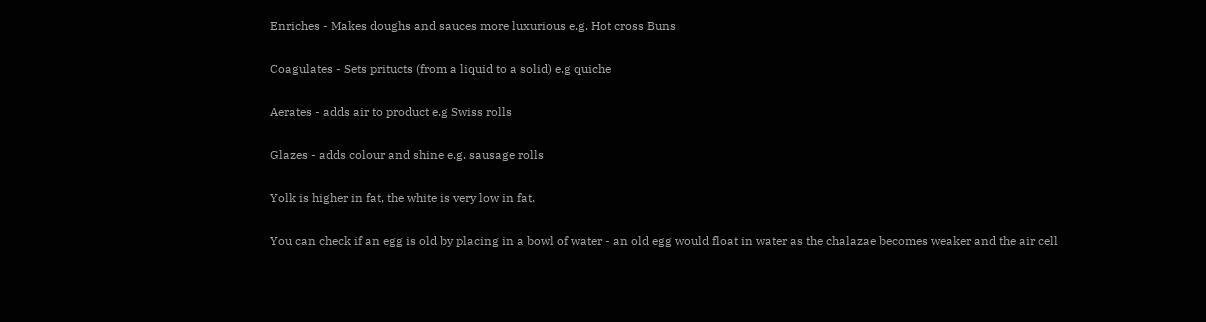Enriches - Makes doughs and sauces more luxurious e.g. Hot cross Buns

Coagulates - Sets pritucts (from a liquid to a solid) e.g quiche

Aerates - adds air to product e.g Swiss rolls

Glazes - adds colour and shine e.g. sausage rolls

Yolk is higher in fat, the white is very low in fat.

You can check if an egg is old by placing in a bowl of water - an old egg would float in water as the chalazae becomes weaker and the air cell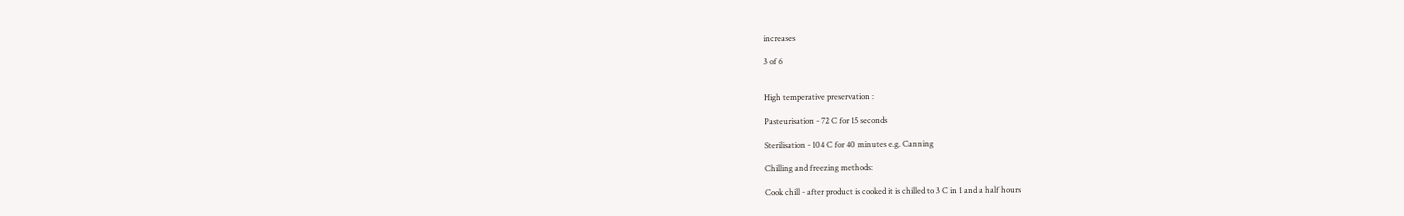increases

3 of 6


High temperative preservation :

Pasteurisation - 72 C for 15 seconds

Sterilisation - 104 C for 40 minutes e.g. Canning

Chilling and freezing methods:

Cook chill - after product is cooked it is chilled to 3 C in 1 and a half hours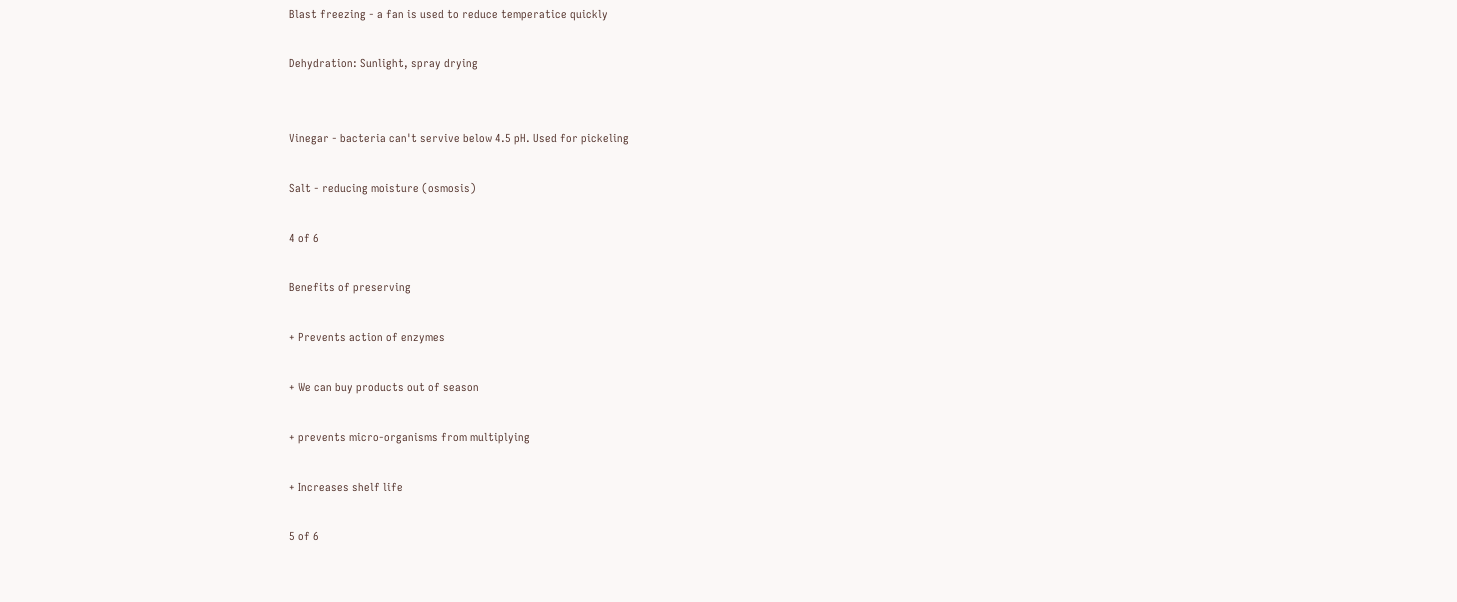Blast freezing - a fan is used to reduce temperatice quickly

Dehydration: Sunlight, spray drying


Vinegar - bacteria can't servive below 4.5 pH. Used for pickeling

Salt - reducing moisture (osmosis)

4 of 6

Benefits of preserving

+ Prevents action of enzymes

+ We can buy products out of season

+ prevents micro-organisms from multiplying

+ Increases shelf life

5 of 6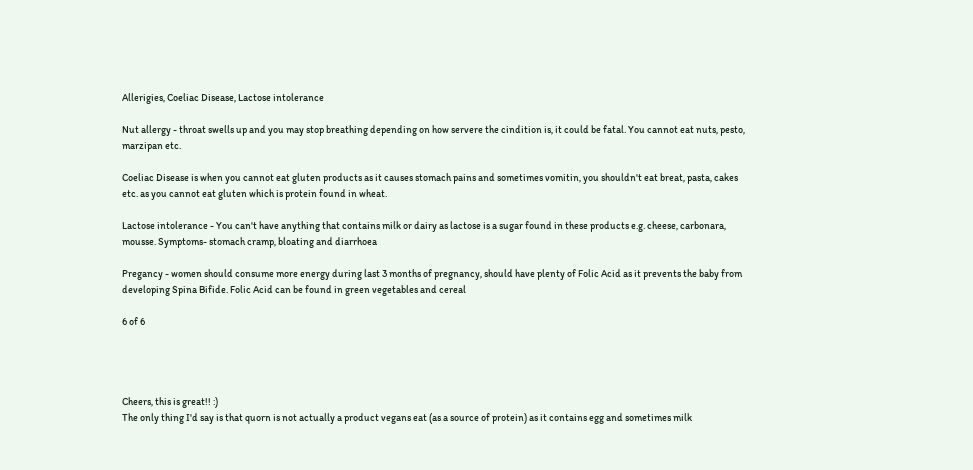Allerigies, Coeliac Disease, Lactose intolerance

Nut allergy - throat swells up and you may stop breathing depending on how servere the cindition is, it could be fatal. You cannot eat nuts, pesto, marzipan etc.

Coeliac Disease is when you cannot eat gluten products as it causes stomach pains and sometimes vomitin, you shouldn't eat breat, pasta, cakes etc. as you cannot eat gluten which is protein found in wheat.

Lactose intolerance - You can't have anything that contains milk or dairy as lactose is a sugar found in these products e.g. cheese, carbonara, mousse. Symptoms- stomach cramp, bloating and diarrhoea

Pregancy - women should consume more energy during last 3 months of pregnancy, should have plenty of Folic Acid as it prevents the baby from developing Spina Bifide. Folic Acid can be found in green vegetables and cereal

6 of 6




Cheers, this is great!! :)
The only thing I'd say is that quorn is not actually a product vegans eat (as a source of protein) as it contains egg and sometimes milk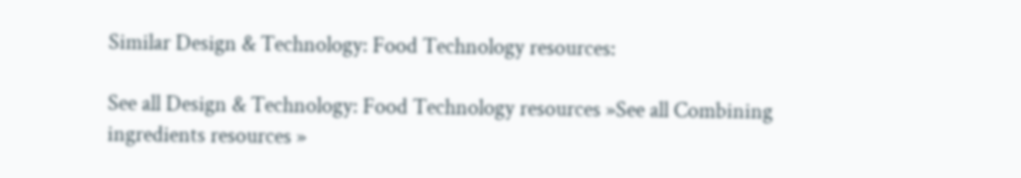Similar Design & Technology: Food Technology resources:

See all Design & Technology: Food Technology resources »See all Combining ingredients resources »